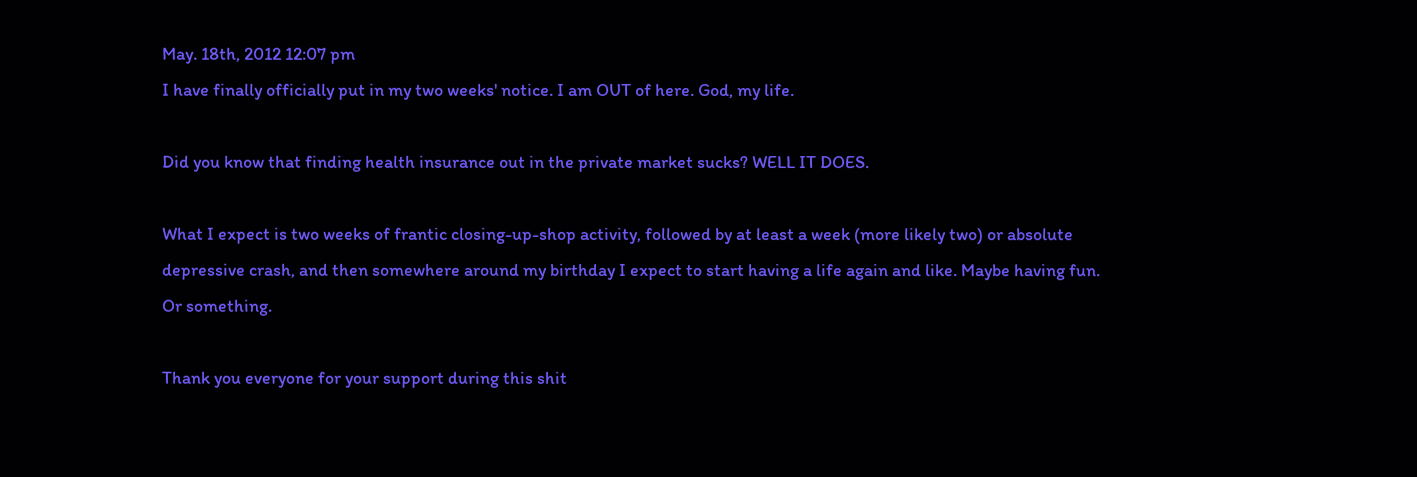May. 18th, 2012 12:07 pm
I have finally officially put in my two weeks' notice. I am OUT of here. God, my life.

Did you know that finding health insurance out in the private market sucks? WELL IT DOES.

What I expect is two weeks of frantic closing-up-shop activity, followed by at least a week (more likely two) or absolute depressive crash, and then somewhere around my birthday I expect to start having a life again and like. Maybe having fun. Or something.

Thank you everyone for your support during this shit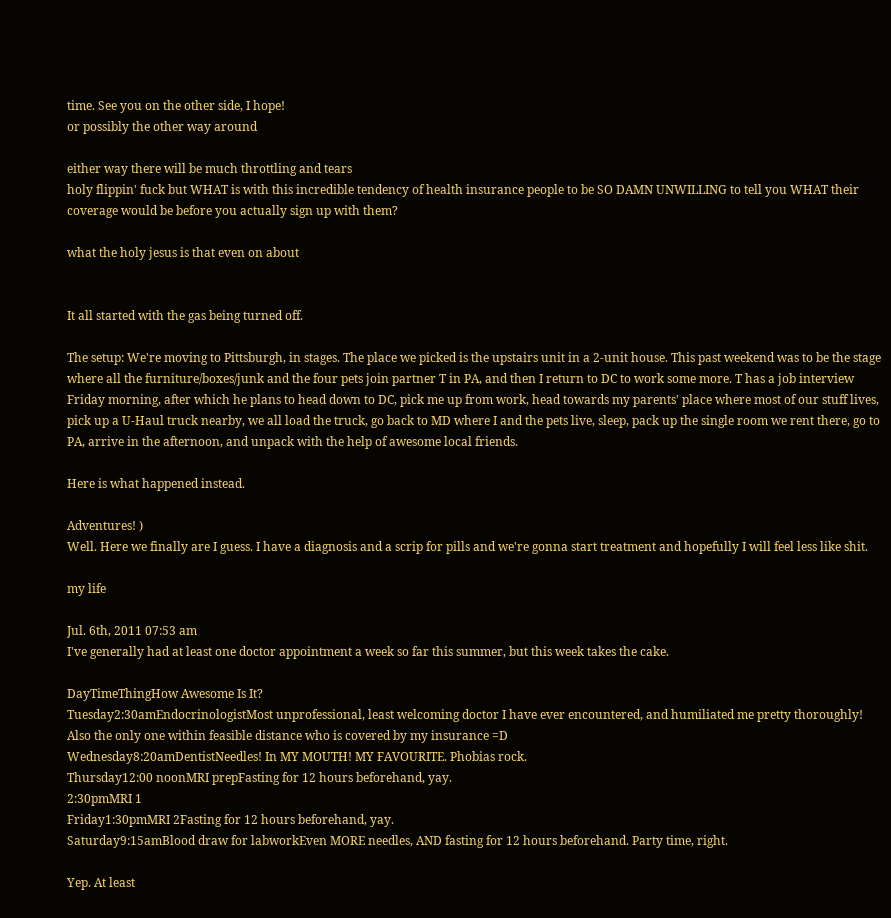time. See you on the other side, I hope!
or possibly the other way around

either way there will be much throttling and tears
holy flippin' fuck but WHAT is with this incredible tendency of health insurance people to be SO DAMN UNWILLING to tell you WHAT their coverage would be before you actually sign up with them?

what the holy jesus is that even on about


It all started with the gas being turned off.

The setup: We're moving to Pittsburgh, in stages. The place we picked is the upstairs unit in a 2-unit house. This past weekend was to be the stage where all the furniture/boxes/junk and the four pets join partner T in PA, and then I return to DC to work some more. T has a job interview Friday morning, after which he plans to head down to DC, pick me up from work, head towards my parents' place where most of our stuff lives, pick up a U-Haul truck nearby, we all load the truck, go back to MD where I and the pets live, sleep, pack up the single room we rent there, go to PA, arrive in the afternoon, and unpack with the help of awesome local friends.

Here is what happened instead.

Adventures! )
Well. Here we finally are I guess. I have a diagnosis and a scrip for pills and we're gonna start treatment and hopefully I will feel less like shit.

my life

Jul. 6th, 2011 07:53 am
I've generally had at least one doctor appointment a week so far this summer, but this week takes the cake.

DayTimeThingHow Awesome Is It?
Tuesday2:30amEndocrinologistMost unprofessional, least welcoming doctor I have ever encountered, and humiliated me pretty thoroughly! Also the only one within feasible distance who is covered by my insurance =D
Wednesday8:20amDentistNeedles! In MY MOUTH! MY FAVOURITE. Phobias rock.
Thursday12:00 noonMRI prepFasting for 12 hours beforehand, yay.
2:30pmMRI 1
Friday1:30pmMRI 2Fasting for 12 hours beforehand, yay.
Saturday9:15amBlood draw for labworkEven MORE needles, AND fasting for 12 hours beforehand. Party time, right.

Yep. At least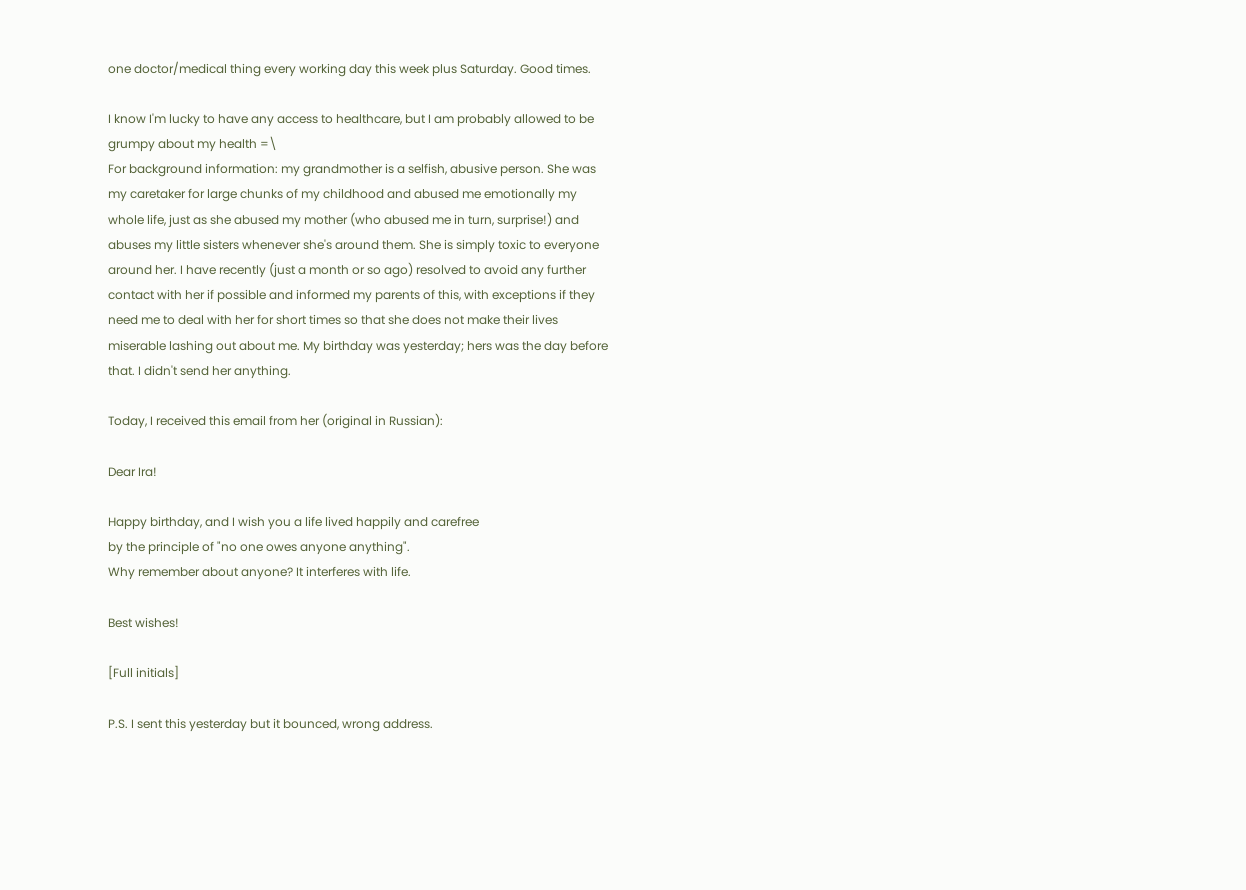one doctor/medical thing every working day this week plus Saturday. Good times.

I know I'm lucky to have any access to healthcare, but I am probably allowed to be grumpy about my health =\
For background information: my grandmother is a selfish, abusive person. She was my caretaker for large chunks of my childhood and abused me emotionally my whole life, just as she abused my mother (who abused me in turn, surprise!) and abuses my little sisters whenever she's around them. She is simply toxic to everyone around her. I have recently (just a month or so ago) resolved to avoid any further contact with her if possible and informed my parents of this, with exceptions if they need me to deal with her for short times so that she does not make their lives miserable lashing out about me. My birthday was yesterday; hers was the day before that. I didn't send her anything.

Today, I received this email from her (original in Russian):

Dear Ira!

Happy birthday, and I wish you a life lived happily and carefree
by the principle of "no one owes anyone anything".
Why remember about anyone? It interferes with life.

Best wishes!

[Full initials]

P.S. I sent this yesterday but it bounced, wrong address.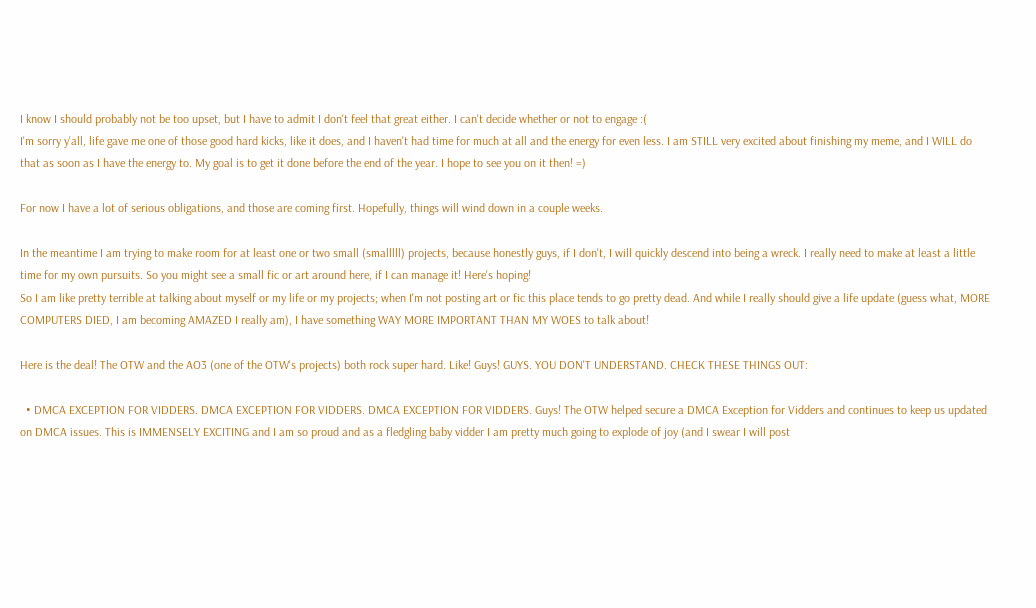I know I should probably not be too upset, but I have to admit I don't feel that great either. I can't decide whether or not to engage :(
I'm sorry y'all, life gave me one of those good hard kicks, like it does, and I haven't had time for much at all and the energy for even less. I am STILL very excited about finishing my meme, and I WILL do that as soon as I have the energy to. My goal is to get it done before the end of the year. I hope to see you on it then! =)

For now I have a lot of serious obligations, and those are coming first. Hopefully, things will wind down in a couple weeks.

In the meantime I am trying to make room for at least one or two small (smalllll) projects, because honestly guys, if I don't, I will quickly descend into being a wreck. I really need to make at least a little time for my own pursuits. So you might see a small fic or art around here, if I can manage it! Here's hoping!
So I am like pretty terrible at talking about myself or my life or my projects; when I'm not posting art or fic this place tends to go pretty dead. And while I really should give a life update (guess what, MORE COMPUTERS DIED, I am becoming AMAZED I really am), I have something WAY MORE IMPORTANT THAN MY WOES to talk about!

Here is the deal! The OTW and the AO3 (one of the OTW's projects) both rock super hard. Like! Guys! GUYS. YOU DON'T UNDERSTAND. CHECK THESE THINGS OUT:

  • DMCA EXCEPTION FOR VIDDERS. DMCA EXCEPTION FOR VIDDERS. DMCA EXCEPTION FOR VIDDERS. Guys! The OTW helped secure a DMCA Exception for Vidders and continues to keep us updated on DMCA issues. This is IMMENSELY EXCITING and I am so proud and as a fledgling baby vidder I am pretty much going to explode of joy (and I swear I will post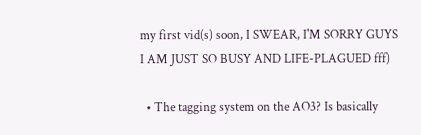my first vid(s) soon, I SWEAR, I'M SORRY GUYS I AM JUST SO BUSY AND LIFE-PLAGUED fff)

  • The tagging system on the AO3? Is basically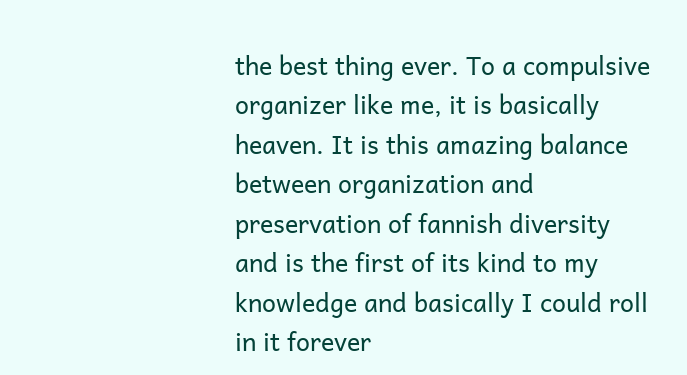the best thing ever. To a compulsive organizer like me, it is basically heaven. It is this amazing balance between organization and preservation of fannish diversity and is the first of its kind to my knowledge and basically I could roll in it forever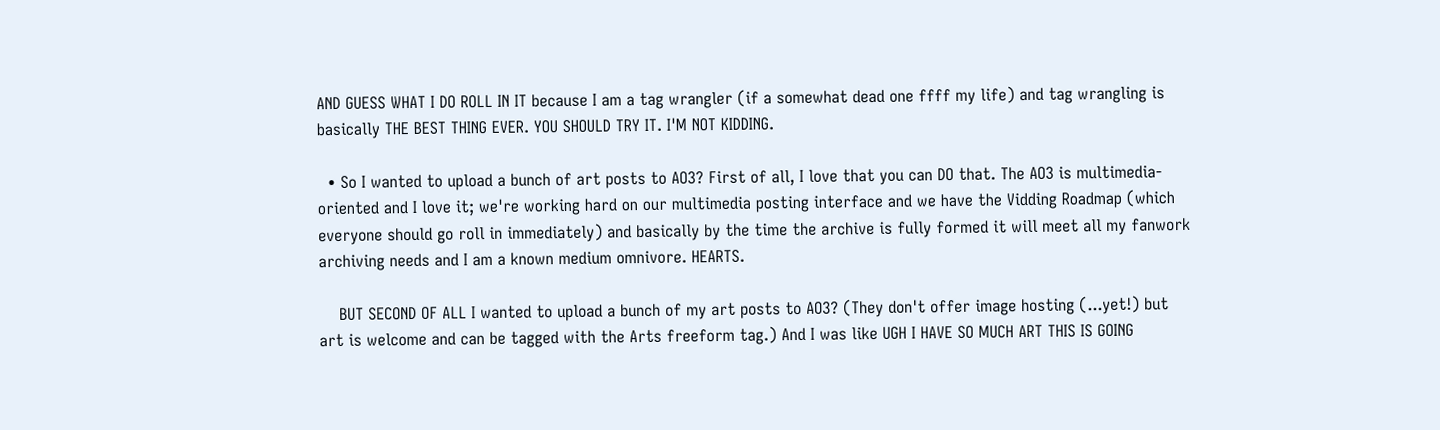AND GUESS WHAT I DO ROLL IN IT because I am a tag wrangler (if a somewhat dead one ffff my life) and tag wrangling is basically THE BEST THING EVER. YOU SHOULD TRY IT. I'M NOT KIDDING.

  • So I wanted to upload a bunch of art posts to AO3? First of all, I love that you can DO that. The AO3 is multimedia-oriented and I love it; we're working hard on our multimedia posting interface and we have the Vidding Roadmap (which everyone should go roll in immediately) and basically by the time the archive is fully formed it will meet all my fanwork archiving needs and I am a known medium omnivore. HEARTS.

    BUT SECOND OF ALL I wanted to upload a bunch of my art posts to AO3? (They don't offer image hosting (...yet!) but art is welcome and can be tagged with the Arts freeform tag.) And I was like UGH I HAVE SO MUCH ART THIS IS GOING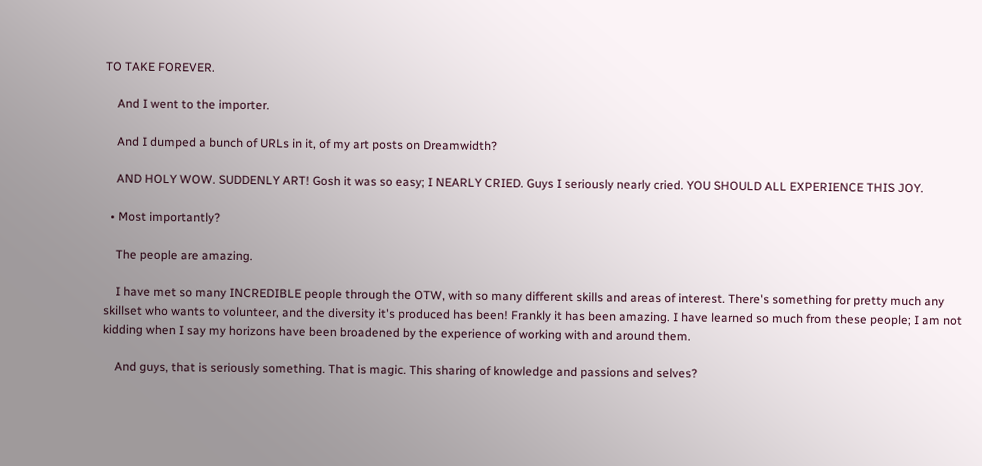TO TAKE FOREVER.

    And I went to the importer.

    And I dumped a bunch of URLs in it, of my art posts on Dreamwidth?

    AND HOLY WOW. SUDDENLY ART! Gosh it was so easy; I NEARLY CRIED. Guys I seriously nearly cried. YOU SHOULD ALL EXPERIENCE THIS JOY.

  • Most importantly?

    The people are amazing.

    I have met so many INCREDIBLE people through the OTW, with so many different skills and areas of interest. There's something for pretty much any skillset who wants to volunteer, and the diversity it's produced has been! Frankly it has been amazing. I have learned so much from these people; I am not kidding when I say my horizons have been broadened by the experience of working with and around them.

    And guys, that is seriously something. That is magic. This sharing of knowledge and passions and selves?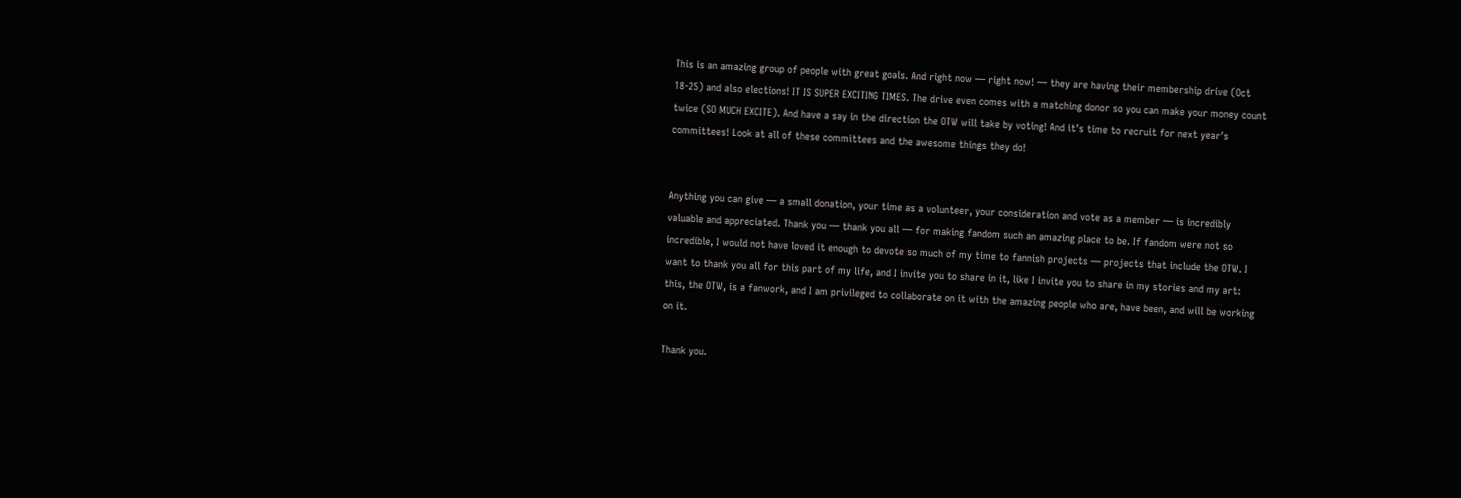This is an amazing group of people with great goals. And right now — right now! — they are having their membership drive (Oct 18-25) and also elections! IT IS SUPER EXCITING TIMES. The drive even comes with a matching donor so you can make your money count twice (SO MUCH EXCITE). And have a say in the direction the OTW will take by voting! And it's time to recruit for next year's committees! Look at all of these committees and the awesome things they do!


Anything you can give — a small donation, your time as a volunteer, your consideration and vote as a member — is incredibly valuable and appreciated. Thank you — thank you all — for making fandom such an amazing place to be. If fandom were not so incredible, I would not have loved it enough to devote so much of my time to fannish projects — projects that include the OTW. I want to thank you all for this part of my life, and I invite you to share in it, like I invite you to share in my stories and my art: this, the OTW, is a fanwork, and I am privileged to collaborate on it with the amazing people who are, have been, and will be working on it.

Thank you.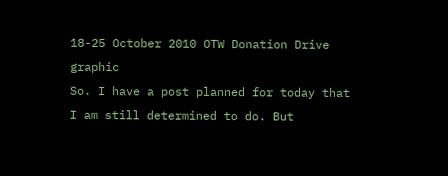18-25 October 2010 OTW Donation Drive graphic
So. I have a post planned for today that I am still determined to do. But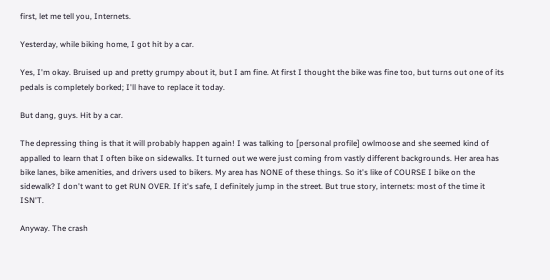first, let me tell you, Internets.

Yesterday, while biking home, I got hit by a car.

Yes, I'm okay. Bruised up and pretty grumpy about it, but I am fine. At first I thought the bike was fine too, but turns out one of its pedals is completely borked; I'll have to replace it today.

But dang, guys. Hit by a car.

The depressing thing is that it will probably happen again! I was talking to [personal profile] owlmoose and she seemed kind of appalled to learn that I often bike on sidewalks. It turned out we were just coming from vastly different backgrounds. Her area has bike lanes, bike amenities, and drivers used to bikers. My area has NONE of these things. So it's like of COURSE I bike on the sidewalk? I don't want to get RUN OVER. If it's safe, I definitely jump in the street. But true story, internets: most of the time it ISN'T.

Anyway. The crash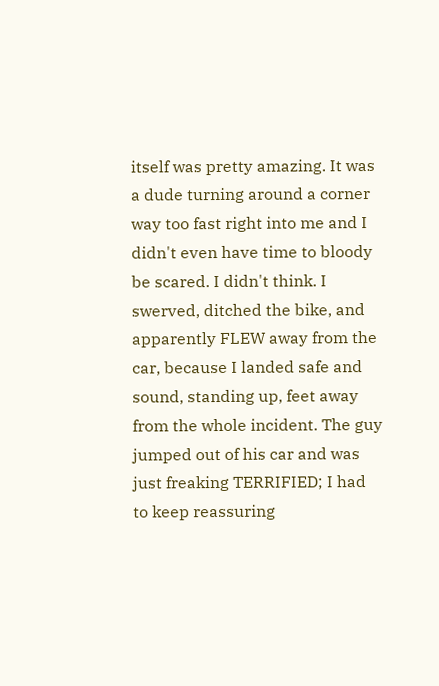itself was pretty amazing. It was a dude turning around a corner way too fast right into me and I didn't even have time to bloody be scared. I didn't think. I swerved, ditched the bike, and apparently FLEW away from the car, because I landed safe and sound, standing up, feet away from the whole incident. The guy jumped out of his car and was just freaking TERRIFIED; I had to keep reassuring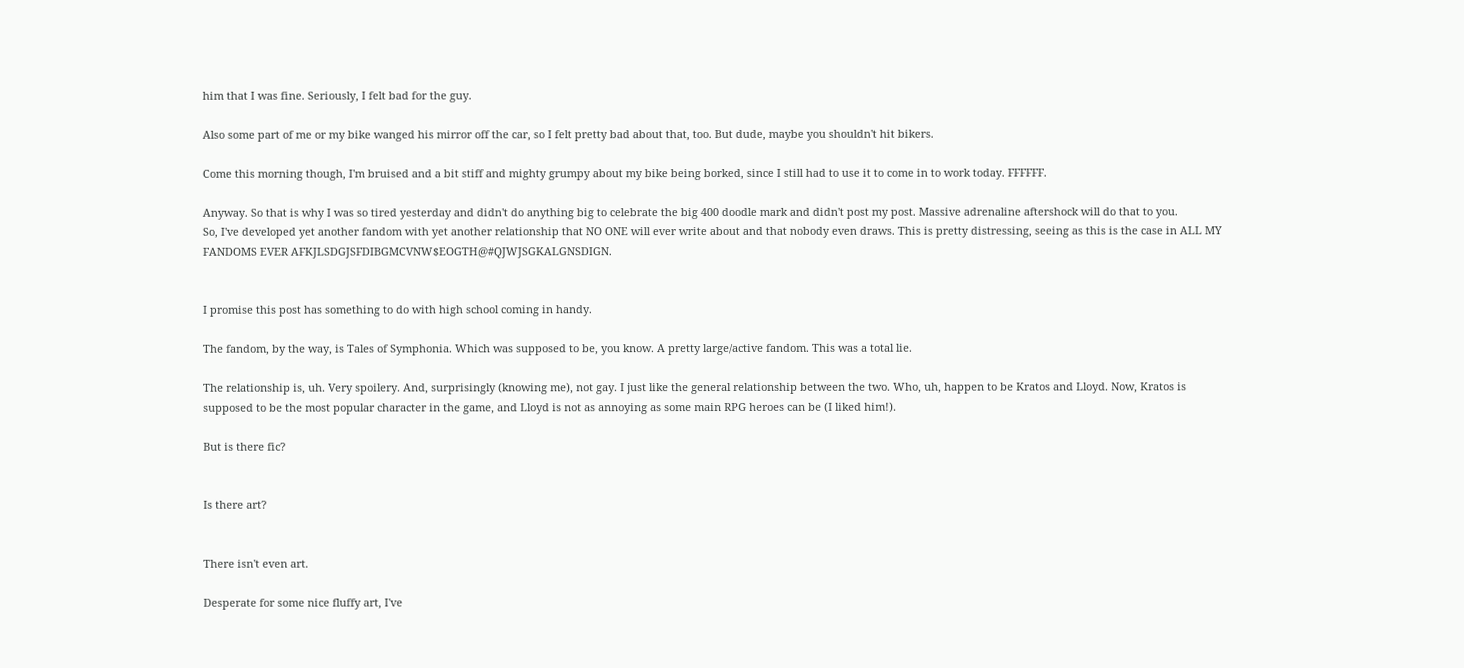him that I was fine. Seriously, I felt bad for the guy.

Also some part of me or my bike wanged his mirror off the car, so I felt pretty bad about that, too. But dude, maybe you shouldn't hit bikers.

Come this morning though, I'm bruised and a bit stiff and mighty grumpy about my bike being borked, since I still had to use it to come in to work today. FFFFFF.

Anyway. So that is why I was so tired yesterday and didn't do anything big to celebrate the big 400 doodle mark and didn't post my post. Massive adrenaline aftershock will do that to you.
So, I've developed yet another fandom with yet another relationship that NO ONE will ever write about and that nobody even draws. This is pretty distressing, seeing as this is the case in ALL MY FANDOMS EVER AFKJLSDGJSFDIBGMCVNW$EOGTH@#QJWJSGKALGNSDIGN.


I promise this post has something to do with high school coming in handy.

The fandom, by the way, is Tales of Symphonia. Which was supposed to be, you know. A pretty large/active fandom. This was a total lie.

The relationship is, uh. Very spoilery. And, surprisingly (knowing me), not gay. I just like the general relationship between the two. Who, uh, happen to be Kratos and Lloyd. Now, Kratos is supposed to be the most popular character in the game, and Lloyd is not as annoying as some main RPG heroes can be (I liked him!).

But is there fic?


Is there art?


There isn't even art.

Desperate for some nice fluffy art, I've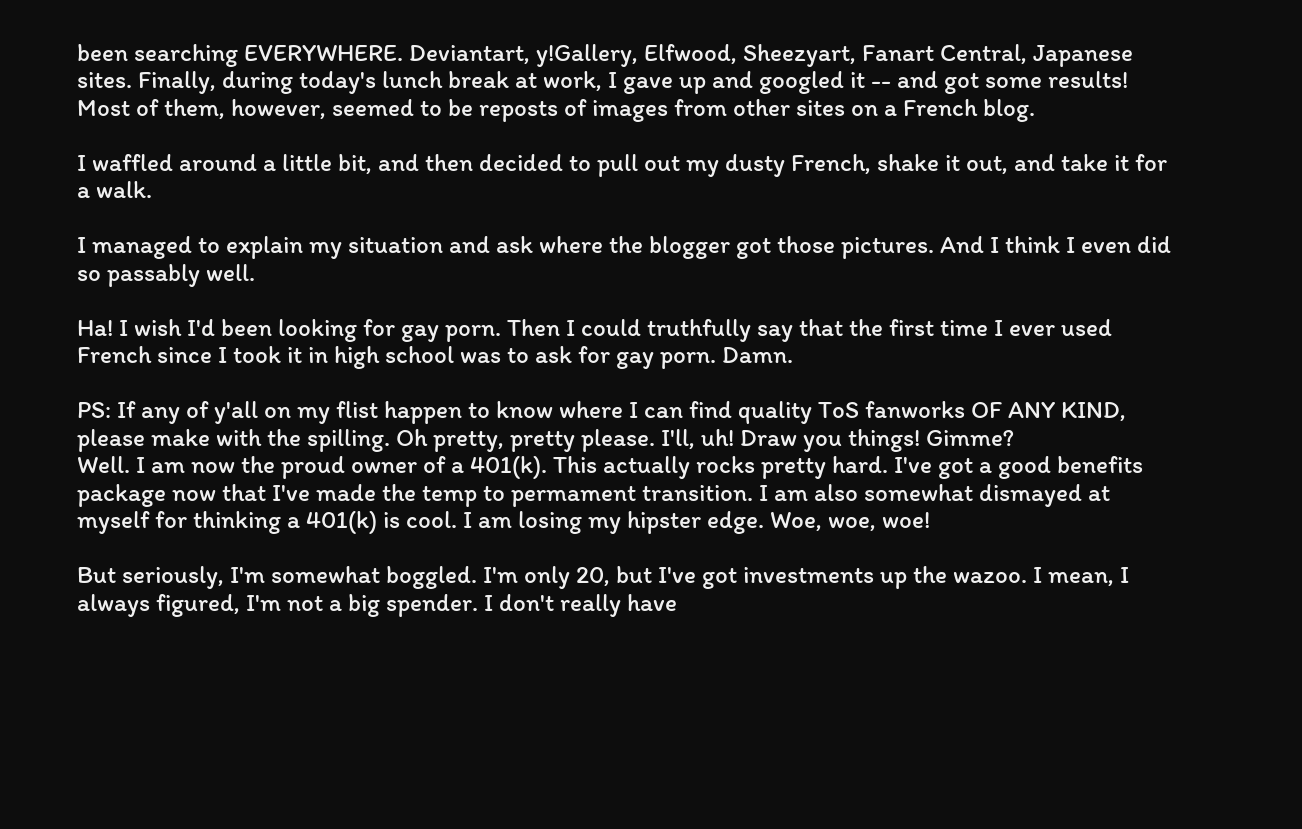been searching EVERYWHERE. Deviantart, y!Gallery, Elfwood, Sheezyart, Fanart Central, Japanese sites. Finally, during today's lunch break at work, I gave up and googled it -- and got some results! Most of them, however, seemed to be reposts of images from other sites on a French blog.

I waffled around a little bit, and then decided to pull out my dusty French, shake it out, and take it for a walk.

I managed to explain my situation and ask where the blogger got those pictures. And I think I even did so passably well.

Ha! I wish I'd been looking for gay porn. Then I could truthfully say that the first time I ever used French since I took it in high school was to ask for gay porn. Damn.

PS: If any of y'all on my flist happen to know where I can find quality ToS fanworks OF ANY KIND, please make with the spilling. Oh pretty, pretty please. I'll, uh! Draw you things! Gimme?
Well. I am now the proud owner of a 401(k). This actually rocks pretty hard. I've got a good benefits package now that I've made the temp to permament transition. I am also somewhat dismayed at myself for thinking a 401(k) is cool. I am losing my hipster edge. Woe, woe, woe!

But seriously, I'm somewhat boggled. I'm only 20, but I've got investments up the wazoo. I mean, I always figured, I'm not a big spender. I don't really have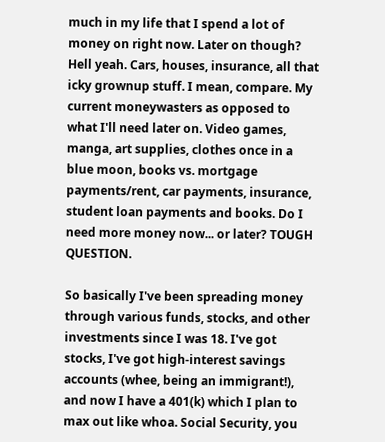much in my life that I spend a lot of money on right now. Later on though? Hell yeah. Cars, houses, insurance, all that icky grownup stuff. I mean, compare. My current moneywasters as opposed to what I'll need later on. Video games, manga, art supplies, clothes once in a blue moon, books vs. mortgage payments/rent, car payments, insurance, student loan payments and books. Do I need more money now... or later? TOUGH QUESTION.

So basically I've been spreading money through various funds, stocks, and other investments since I was 18. I've got stocks, I've got high-interest savings accounts (whee, being an immigrant!), and now I have a 401(k) which I plan to max out like whoa. Social Security, you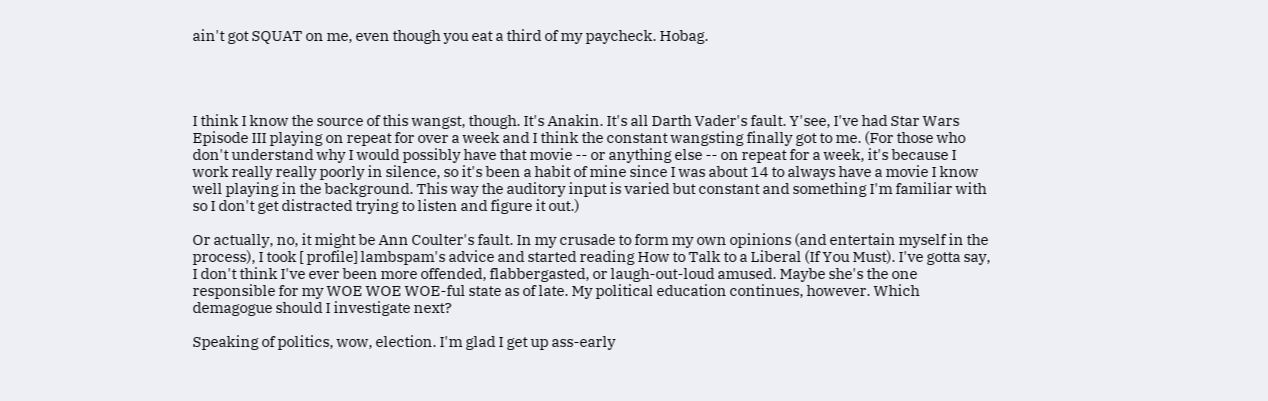ain't got SQUAT on me, even though you eat a third of my paycheck. Hobag.




I think I know the source of this wangst, though. It's Anakin. It's all Darth Vader's fault. Y'see, I've had Star Wars Episode III playing on repeat for over a week and I think the constant wangsting finally got to me. (For those who don't understand why I would possibly have that movie -- or anything else -- on repeat for a week, it's because I work really really poorly in silence, so it's been a habit of mine since I was about 14 to always have a movie I know well playing in the background. This way the auditory input is varied but constant and something I'm familiar with so I don't get distracted trying to listen and figure it out.)

Or actually, no, it might be Ann Coulter's fault. In my crusade to form my own opinions (and entertain myself in the process), I took [ profile] lambspam's advice and started reading How to Talk to a Liberal (If You Must). I've gotta say, I don't think I've ever been more offended, flabbergasted, or laugh-out-loud amused. Maybe she's the one responsible for my WOE WOE WOE-ful state as of late. My political education continues, however. Which demagogue should I investigate next?

Speaking of politics, wow, election. I'm glad I get up ass-early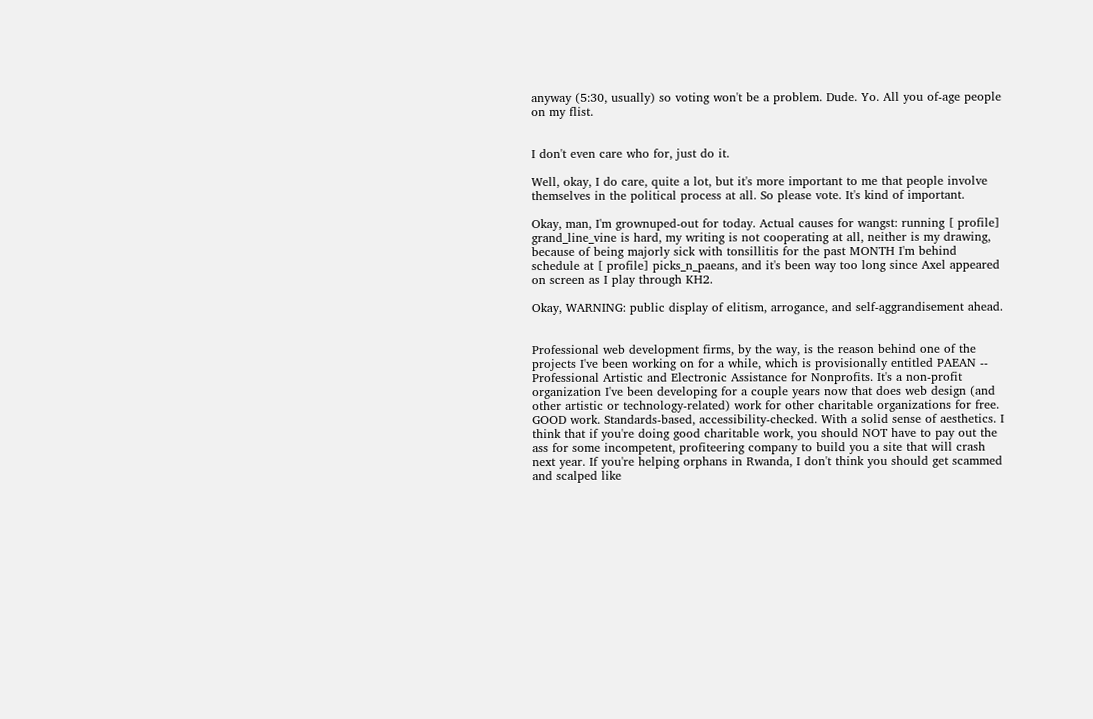anyway (5:30, usually) so voting won't be a problem. Dude. Yo. All you of-age people on my flist.


I don't even care who for, just do it.

Well, okay, I do care, quite a lot, but it's more important to me that people involve themselves in the political process at all. So please vote. It's kind of important.

Okay, man, I'm grownuped-out for today. Actual causes for wangst: running [ profile] grand_line_vine is hard, my writing is not cooperating at all, neither is my drawing, because of being majorly sick with tonsillitis for the past MONTH I'm behind schedule at [ profile] picks_n_paeans, and it's been way too long since Axel appeared on screen as I play through KH2.

Okay, WARNING: public display of elitism, arrogance, and self-aggrandisement ahead.


Professional web development firms, by the way, is the reason behind one of the projects I've been working on for a while, which is provisionally entitled PAEAN -- Professional Artistic and Electronic Assistance for Nonprofits. It's a non-profit organization I've been developing for a couple years now that does web design (and other artistic or technology-related) work for other charitable organizations for free. GOOD work. Standards-based, accessibility-checked. With a solid sense of aesthetics. I think that if you're doing good charitable work, you should NOT have to pay out the ass for some incompetent, profiteering company to build you a site that will crash next year. If you're helping orphans in Rwanda, I don't think you should get scammed and scalped like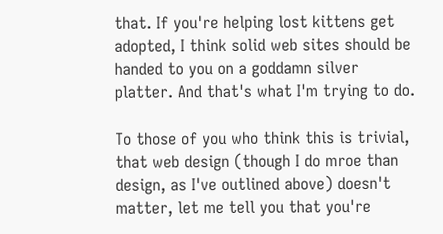that. If you're helping lost kittens get adopted, I think solid web sites should be handed to you on a goddamn silver platter. And that's what I'm trying to do.

To those of you who think this is trivial, that web design (though I do mroe than design, as I've outlined above) doesn't matter, let me tell you that you're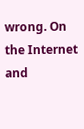wrong. On the Internet and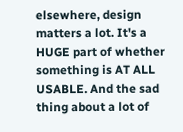elsewhere, design matters a lot. It's a HUGE part of whether something is AT ALL USABLE. And the sad thing about a lot of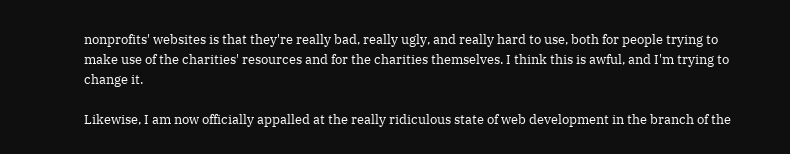nonprofits' websites is that they're really bad, really ugly, and really hard to use, both for people trying to make use of the charities' resources and for the charities themselves. I think this is awful, and I'm trying to change it.

Likewise, I am now officially appalled at the really ridiculous state of web development in the branch of the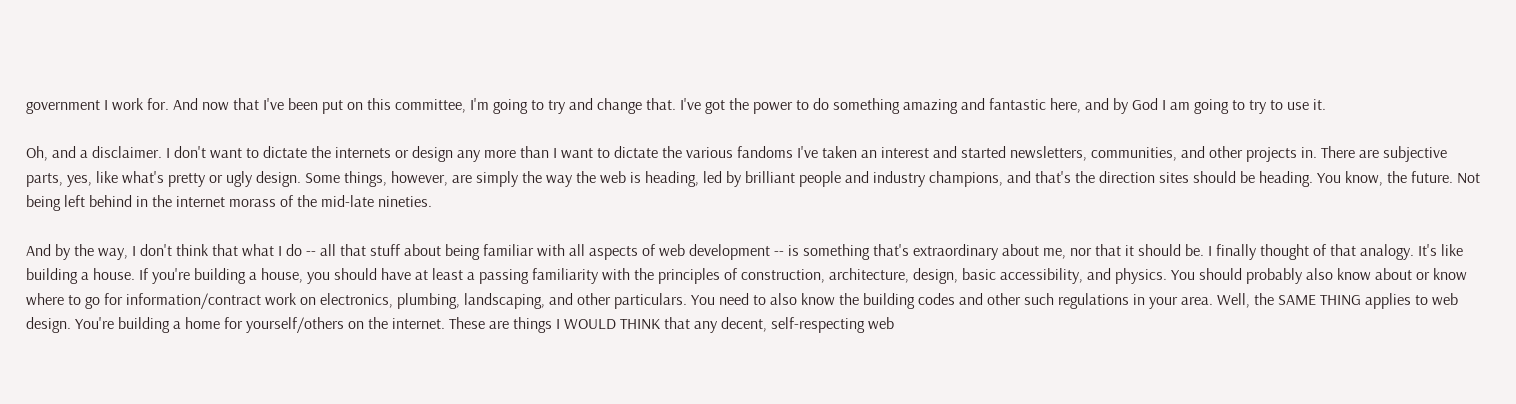government I work for. And now that I've been put on this committee, I'm going to try and change that. I've got the power to do something amazing and fantastic here, and by God I am going to try to use it.

Oh, and a disclaimer. I don't want to dictate the internets or design any more than I want to dictate the various fandoms I've taken an interest and started newsletters, communities, and other projects in. There are subjective parts, yes, like what's pretty or ugly design. Some things, however, are simply the way the web is heading, led by brilliant people and industry champions, and that's the direction sites should be heading. You know, the future. Not being left behind in the internet morass of the mid-late nineties.

And by the way, I don't think that what I do -- all that stuff about being familiar with all aspects of web development -- is something that's extraordinary about me, nor that it should be. I finally thought of that analogy. It's like building a house. If you're building a house, you should have at least a passing familiarity with the principles of construction, architecture, design, basic accessibility, and physics. You should probably also know about or know where to go for information/contract work on electronics, plumbing, landscaping, and other particulars. You need to also know the building codes and other such regulations in your area. Well, the SAME THING applies to web design. You're building a home for yourself/others on the internet. These are things I WOULD THINK that any decent, self-respecting web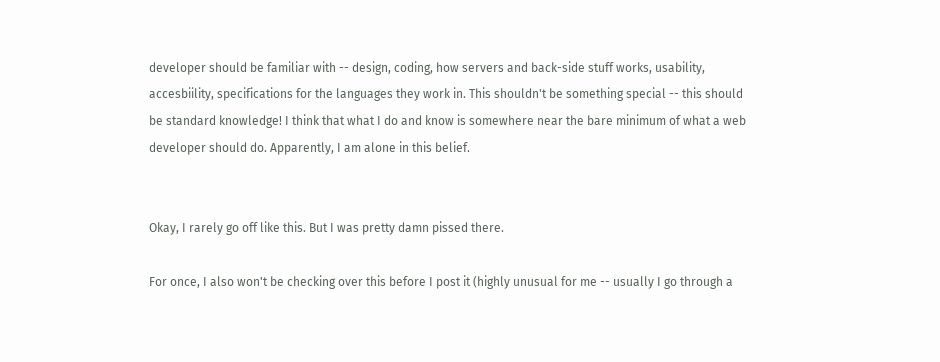developer should be familiar with -- design, coding, how servers and back-side stuff works, usability, accesbiility, specifications for the languages they work in. This shouldn't be something special -- this should be standard knowledge! I think that what I do and know is somewhere near the bare minimum of what a web developer should do. Apparently, I am alone in this belief.


Okay, I rarely go off like this. But I was pretty damn pissed there.

For once, I also won't be checking over this before I post it (highly unusual for me -- usually I go through a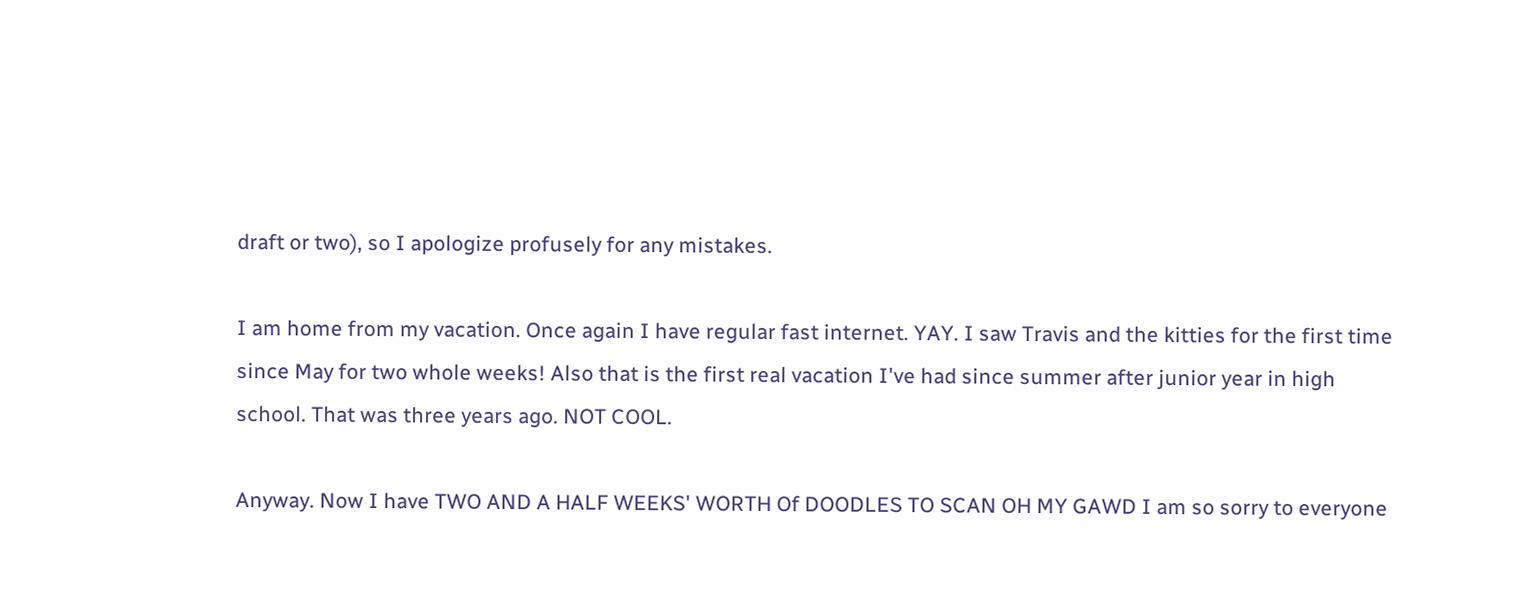draft or two), so I apologize profusely for any mistakes.

I am home from my vacation. Once again I have regular fast internet. YAY. I saw Travis and the kitties for the first time since May for two whole weeks! Also that is the first real vacation I've had since summer after junior year in high school. That was three years ago. NOT COOL.

Anyway. Now I have TWO AND A HALF WEEKS' WORTH Of DOODLES TO SCAN OH MY GAWD I am so sorry to everyone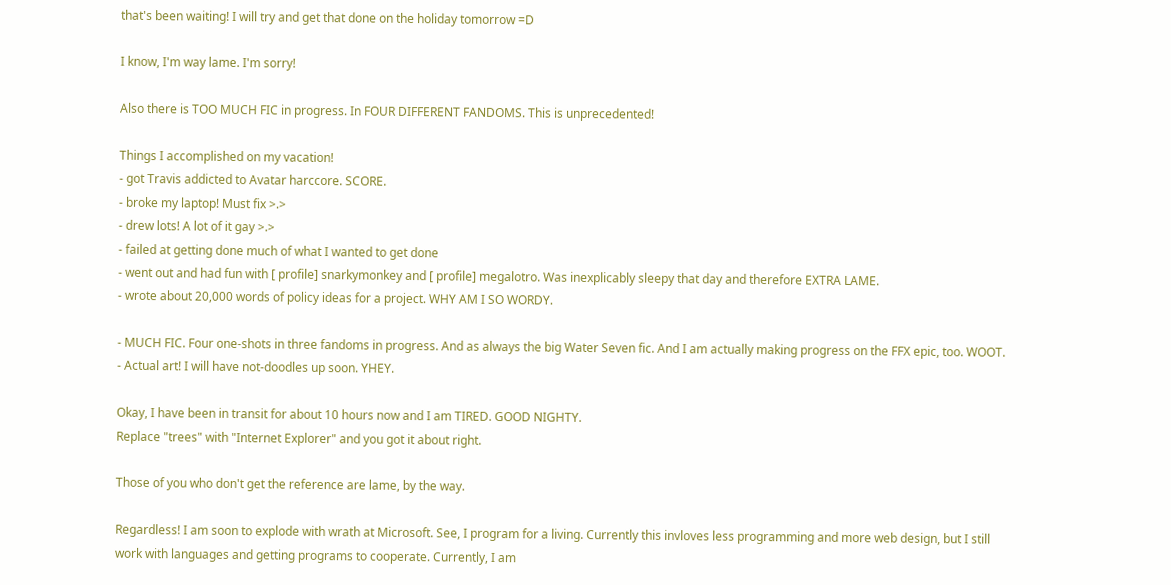that's been waiting! I will try and get that done on the holiday tomorrow =D

I know, I'm way lame. I'm sorry!

Also there is TOO MUCH FIC in progress. In FOUR DIFFERENT FANDOMS. This is unprecedented!

Things I accomplished on my vacation!
- got Travis addicted to Avatar harccore. SCORE.
- broke my laptop! Must fix >.>
- drew lots! A lot of it gay >.>
- failed at getting done much of what I wanted to get done
- went out and had fun with [ profile] snarkymonkey and [ profile] megalotro. Was inexplicably sleepy that day and therefore EXTRA LAME.
- wrote about 20,000 words of policy ideas for a project. WHY AM I SO WORDY.

- MUCH FIC. Four one-shots in three fandoms in progress. And as always the big Water Seven fic. And I am actually making progress on the FFX epic, too. WOOT.
- Actual art! I will have not-doodles up soon. YHEY.

Okay, I have been in transit for about 10 hours now and I am TIRED. GOOD NIGHTY.
Replace "trees" with "Internet Explorer" and you got it about right.

Those of you who don't get the reference are lame, by the way.

Regardless! I am soon to explode with wrath at Microsoft. See, I program for a living. Currently this invloves less programming and more web design, but I still work with languages and getting programs to cooperate. Currently, I am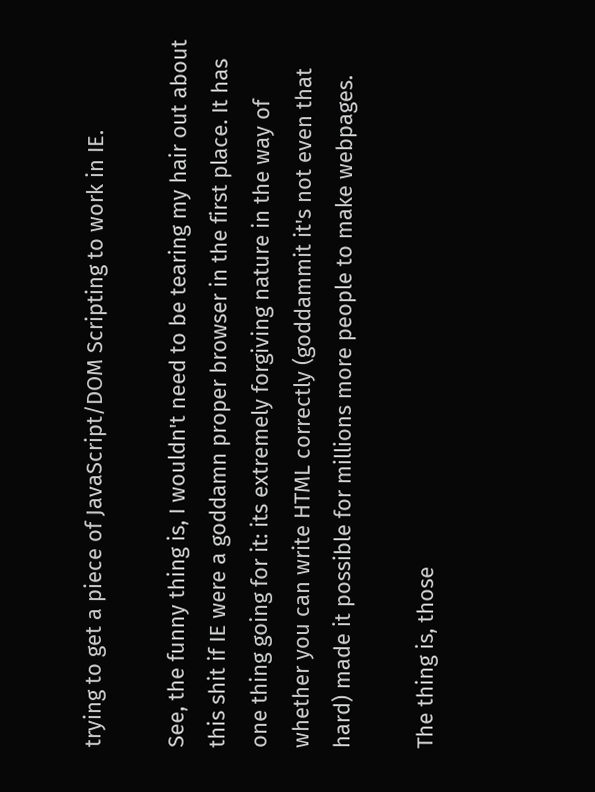trying to get a piece of JavaScript/DOM Scripting to work in IE.

See, the funny thing is, I wouldn't need to be tearing my hair out about this shit if IE were a goddamn proper browser in the first place. It has one thing going for it: its extremely forgiving nature in the way of whether you can write HTML correctly (goddammit it's not even that hard) made it possible for millions more people to make webpages.

The thing is, those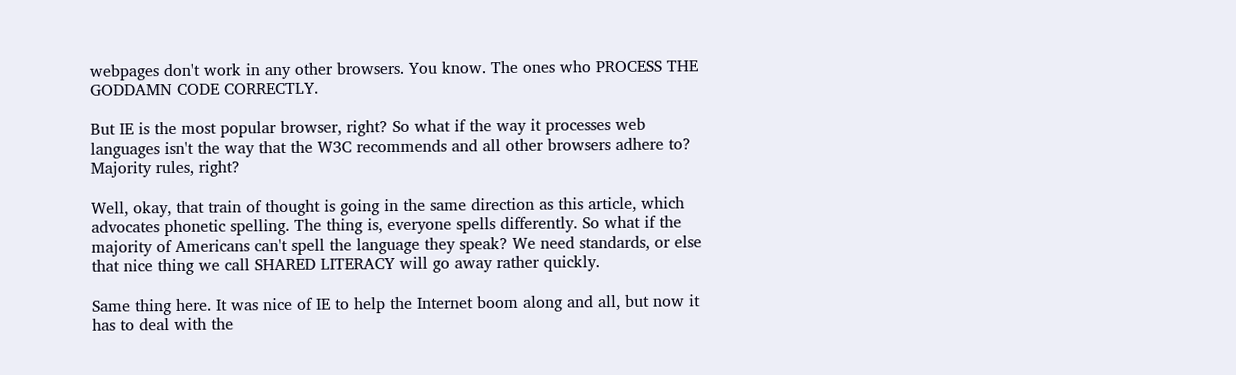webpages don't work in any other browsers. You know. The ones who PROCESS THE GODDAMN CODE CORRECTLY.

But IE is the most popular browser, right? So what if the way it processes web languages isn't the way that the W3C recommends and all other browsers adhere to? Majority rules, right?

Well, okay, that train of thought is going in the same direction as this article, which advocates phonetic spelling. The thing is, everyone spells differently. So what if the majority of Americans can't spell the language they speak? We need standards, or else that nice thing we call SHARED LITERACY will go away rather quickly.

Same thing here. It was nice of IE to help the Internet boom along and all, but now it has to deal with the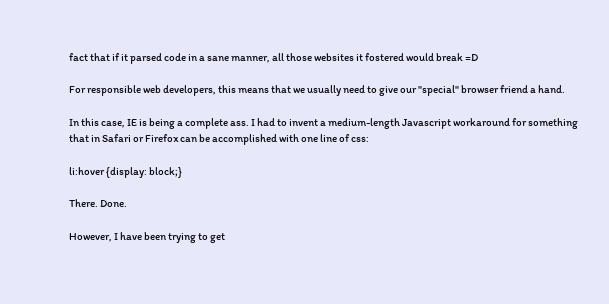fact that if it parsed code in a sane manner, all those websites it fostered would break =D

For responsible web developers, this means that we usually need to give our "special" browser friend a hand.

In this case, IE is being a complete ass. I had to invent a medium-length Javascript workaround for something that in Safari or Firefox can be accomplished with one line of css:

li:hover {display: block;}

There. Done.

However, I have been trying to get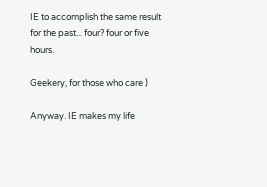IE to accomplish the same result for the past... four? four or five hours.

Geekery, for those who care )

Anyway. IE makes my life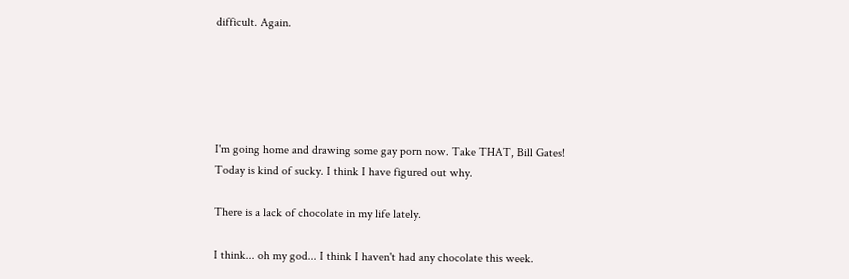difficult. Again.





I'm going home and drawing some gay porn now. Take THAT, Bill Gates!
Today is kind of sucky. I think I have figured out why.

There is a lack of chocolate in my life lately.

I think... oh my god... I think I haven't had any chocolate this week.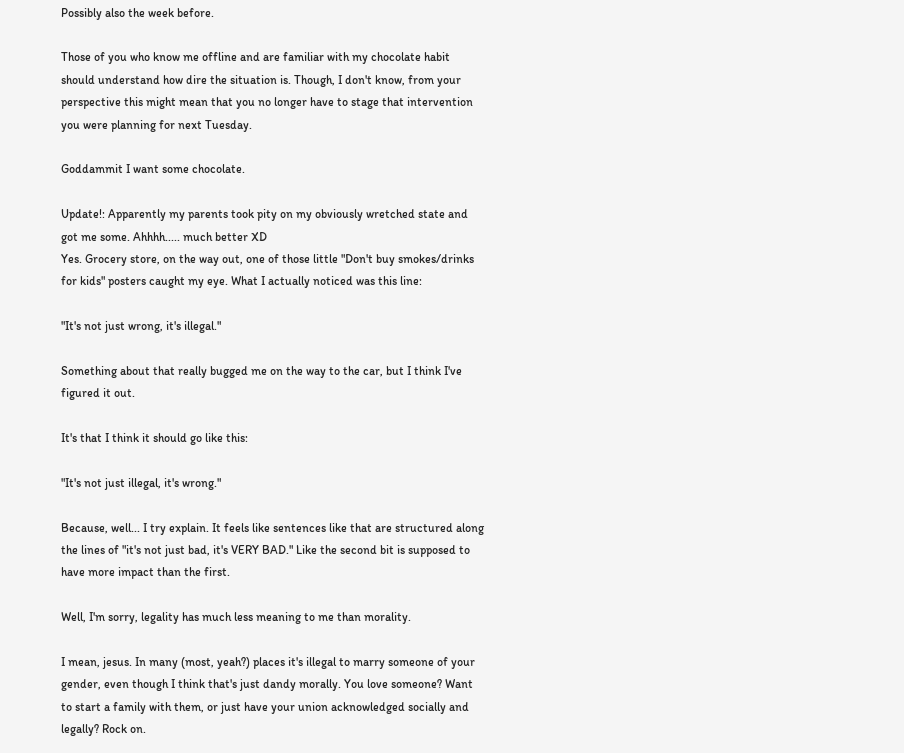Possibly also the week before.

Those of you who know me offline and are familiar with my chocolate habit should understand how dire the situation is. Though, I don't know, from your perspective this might mean that you no longer have to stage that intervention you were planning for next Tuesday.

Goddammit I want some chocolate.

Update!: Apparently my parents took pity on my obviously wretched state and got me some. Ahhhh..... much better XD
Yes. Grocery store, on the way out, one of those little "Don't buy smokes/drinks for kids" posters caught my eye. What I actually noticed was this line:

"It's not just wrong, it's illegal."

Something about that really bugged me on the way to the car, but I think I've figured it out.

It's that I think it should go like this:

"It's not just illegal, it's wrong."

Because, well... I try explain. It feels like sentences like that are structured along the lines of "it's not just bad, it's VERY BAD." Like the second bit is supposed to have more impact than the first.

Well, I'm sorry, legality has much less meaning to me than morality.

I mean, jesus. In many (most, yeah?) places it's illegal to marry someone of your gender, even though I think that's just dandy morally. You love someone? Want to start a family with them, or just have your union acknowledged socially and legally? Rock on.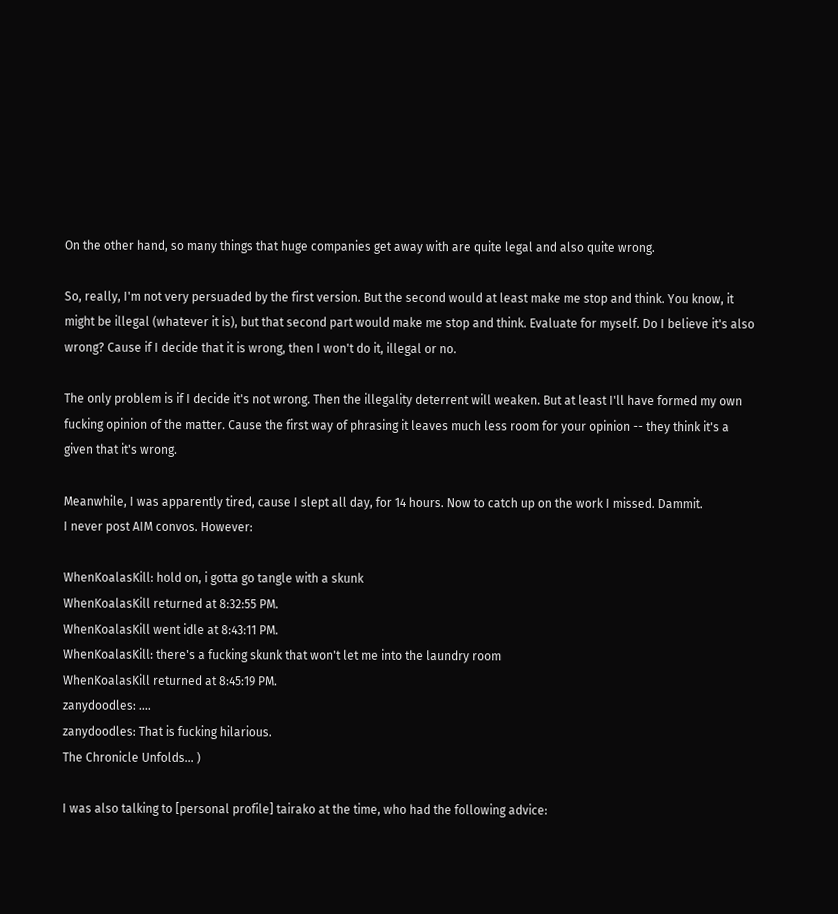On the other hand, so many things that huge companies get away with are quite legal and also quite wrong.

So, really, I'm not very persuaded by the first version. But the second would at least make me stop and think. You know, it might be illegal (whatever it is), but that second part would make me stop and think. Evaluate for myself. Do I believe it's also wrong? Cause if I decide that it is wrong, then I won't do it, illegal or no.

The only problem is if I decide it's not wrong. Then the illegality deterrent will weaken. But at least I'll have formed my own fucking opinion of the matter. Cause the first way of phrasing it leaves much less room for your opinion -- they think it's a given that it's wrong.

Meanwhile, I was apparently tired, cause I slept all day, for 14 hours. Now to catch up on the work I missed. Dammit.
I never post AIM convos. However:

WhenKoalasKill: hold on, i gotta go tangle with a skunk
WhenKoalasKill returned at 8:32:55 PM.
WhenKoalasKill went idle at 8:43:11 PM.
WhenKoalasKill: there's a fucking skunk that won't let me into the laundry room
WhenKoalasKill returned at 8:45:19 PM.
zanydoodles: ....
zanydoodles: That is fucking hilarious.
The Chronicle Unfolds... )

I was also talking to [personal profile] tairako at the time, who had the following advice: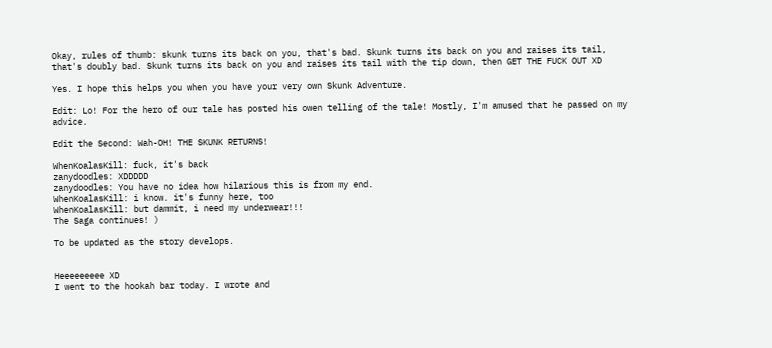Okay, rules of thumb: skunk turns its back on you, that's bad. Skunk turns its back on you and raises its tail, that's doubly bad. Skunk turns its back on you and raises its tail with the tip down, then GET THE FUCK OUT XD

Yes. I hope this helps you when you have your very own Skunk Adventure.

Edit: Lo! For the hero of our tale has posted his owen telling of the tale! Mostly, I'm amused that he passed on my advice.

Edit the Second: Wah-OH! THE SKUNK RETURNS!

WhenKoalasKill: fuck, it's back
zanydoodles: XDDDDD
zanydoodles: You have no idea how hilarious this is from my end.
WhenKoalasKill: i know. it's funny here, too
WhenKoalasKill: but dammit, i need my underwear!!!
The Saga continues! )

To be updated as the story develops.


Heeeeeeeee XD
I went to the hookah bar today. I wrote and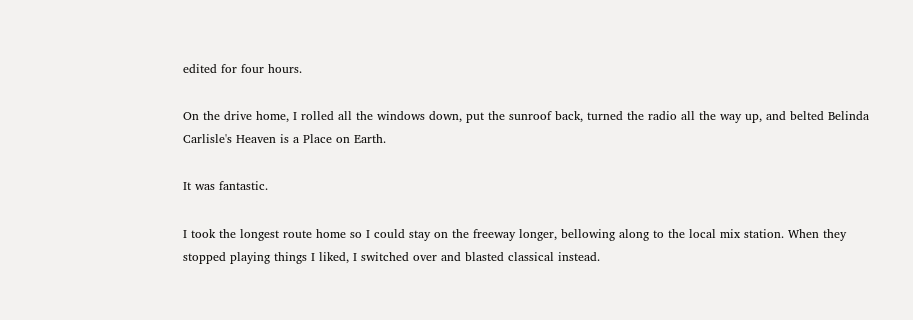edited for four hours.

On the drive home, I rolled all the windows down, put the sunroof back, turned the radio all the way up, and belted Belinda Carlisle's Heaven is a Place on Earth.

It was fantastic.

I took the longest route home so I could stay on the freeway longer, bellowing along to the local mix station. When they stopped playing things I liked, I switched over and blasted classical instead.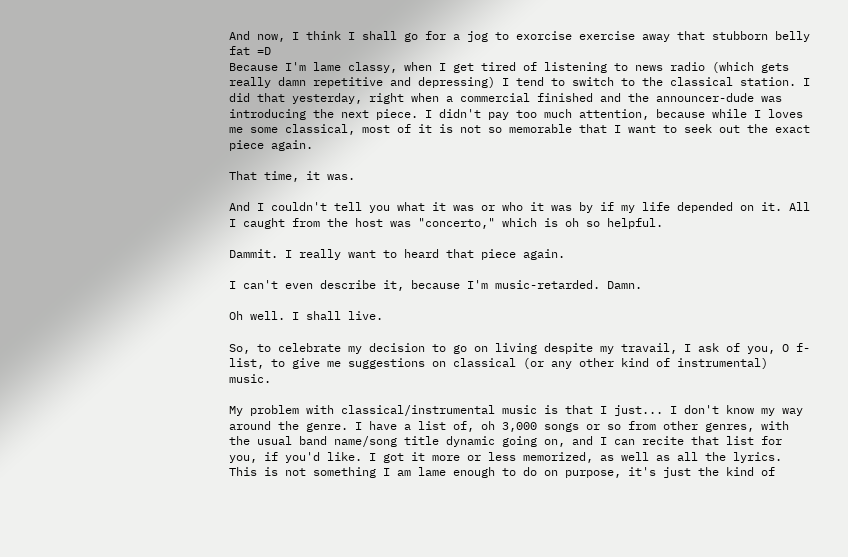And now, I think I shall go for a jog to exorcise exercise away that stubborn belly fat =D
Because I'm lame classy, when I get tired of listening to news radio (which gets really damn repetitive and depressing) I tend to switch to the classical station. I did that yesterday, right when a commercial finished and the announcer-dude was introducing the next piece. I didn't pay too much attention, because while I loves me some classical, most of it is not so memorable that I want to seek out the exact piece again.

That time, it was.

And I couldn't tell you what it was or who it was by if my life depended on it. All I caught from the host was "concerto," which is oh so helpful.

Dammit. I really want to heard that piece again.

I can't even describe it, because I'm music-retarded. Damn.

Oh well. I shall live.

So, to celebrate my decision to go on living despite my travail, I ask of you, O f-list, to give me suggestions on classical (or any other kind of instrumental) music.

My problem with classical/instrumental music is that I just... I don't know my way around the genre. I have a list of, oh 3,000 songs or so from other genres, with the usual band name/song title dynamic going on, and I can recite that list for you, if you'd like. I got it more or less memorized, as well as all the lyrics. This is not something I am lame enough to do on purpose, it's just the kind of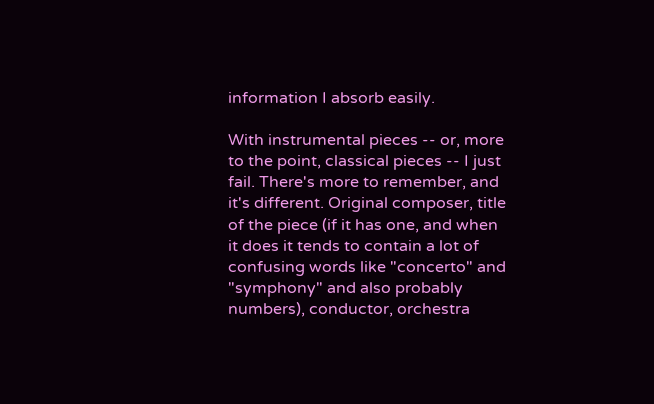information I absorb easily.

With instrumental pieces -- or, more to the point, classical pieces -- I just fail. There's more to remember, and it's different. Original composer, title of the piece (if it has one, and when it does it tends to contain a lot of confusing words like "concerto" and "symphony" and also probably numbers), conductor, orchestra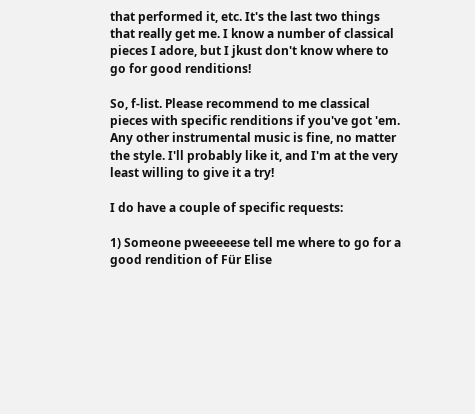that performed it, etc. It's the last two things that really get me. I know a number of classical pieces I adore, but I jkust don't know where to go for good renditions!

So, f-list. Please recommend to me classical pieces with specific renditions if you've got 'em. Any other instrumental music is fine, no matter the style. I'll probably like it, and I'm at the very least willing to give it a try!

I do have a couple of specific requests:

1) Someone pweeeeese tell me where to go for a good rendition of Für Elise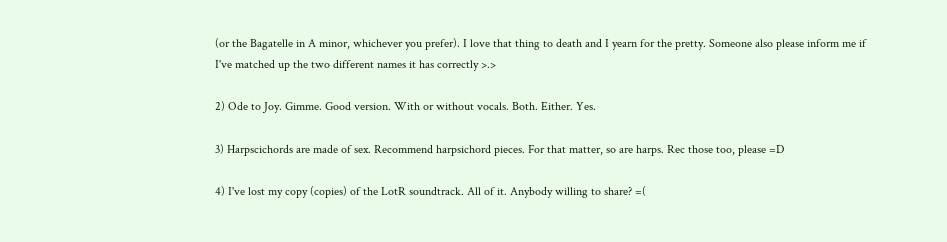(or the Bagatelle in A minor, whichever you prefer). I love that thing to death and I yearn for the pretty. Someone also please inform me if I've matched up the two different names it has correctly >.>

2) Ode to Joy. Gimme. Good version. With or without vocals. Both. Either. Yes.

3) Harpscichords are made of sex. Recommend harpsichord pieces. For that matter, so are harps. Rec those too, please =D

4) I've lost my copy (copies) of the LotR soundtrack. All of it. Anybody willing to share? =(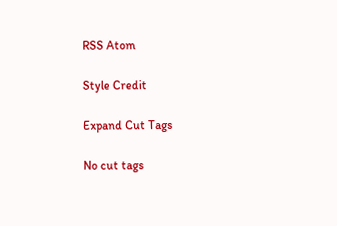RSS Atom

Style Credit

Expand Cut Tags

No cut tags